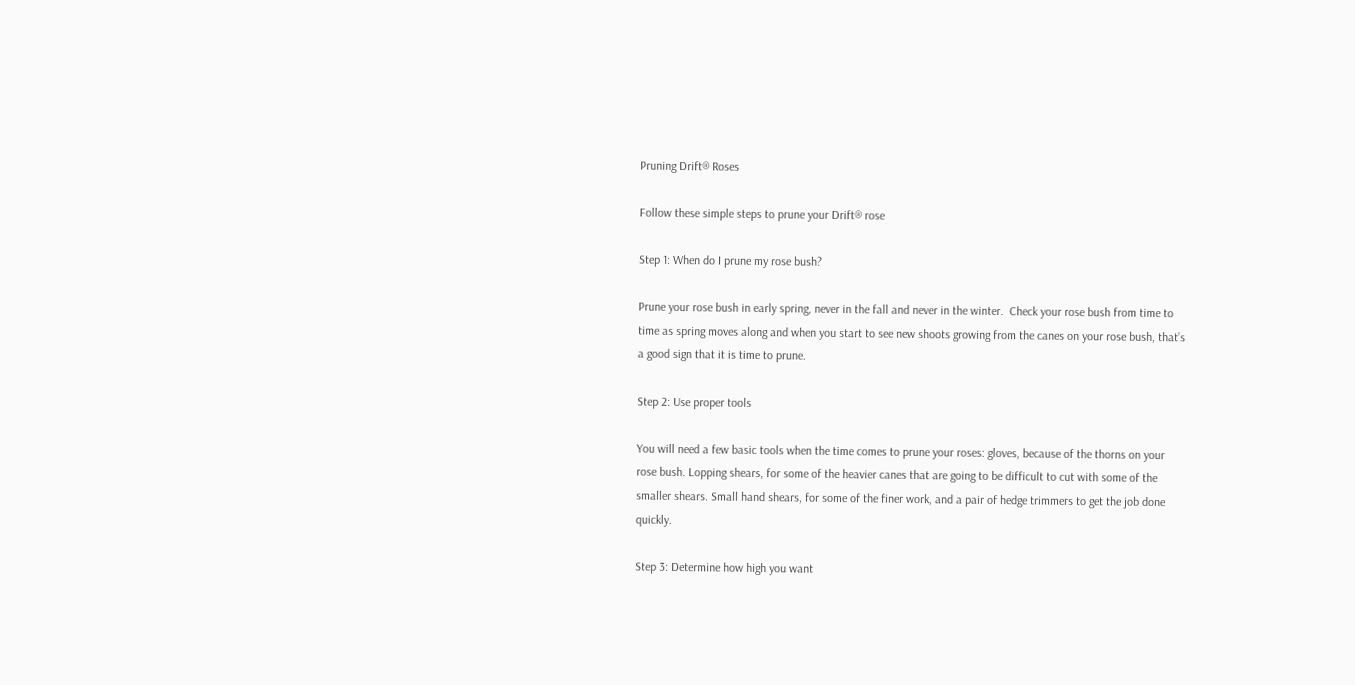Pruning Drift® Roses

Follow these simple steps to prune your Drift® rose

Step 1: When do I prune my rose bush?

Prune your rose bush in early spring, never in the fall and never in the winter.  Check your rose bush from time to time as spring moves along and when you start to see new shoots growing from the canes on your rose bush, that’s a good sign that it is time to prune.

Step 2: Use proper tools

You will need a few basic tools when the time comes to prune your roses: gloves, because of the thorns on your rose bush. Lopping shears, for some of the heavier canes that are going to be difficult to cut with some of the smaller shears. Small hand shears, for some of the finer work, and a pair of hedge trimmers to get the job done quickly.

Step 3: Determine how high you want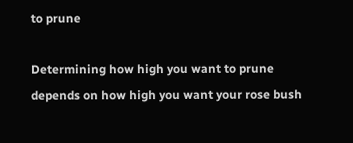to prune

Determining how high you want to prune depends on how high you want your rose bush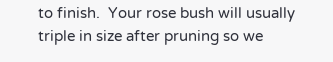to finish.  Your rose bush will usually triple in size after pruning so we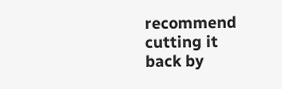recommend cutting it back by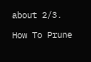about 2/3.

How To Prune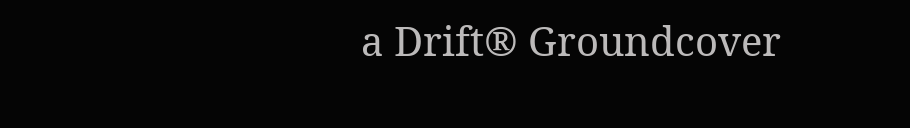a Drift® Groundcover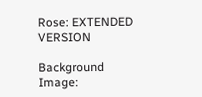Rose: EXTENDED VERSION

Background Image: